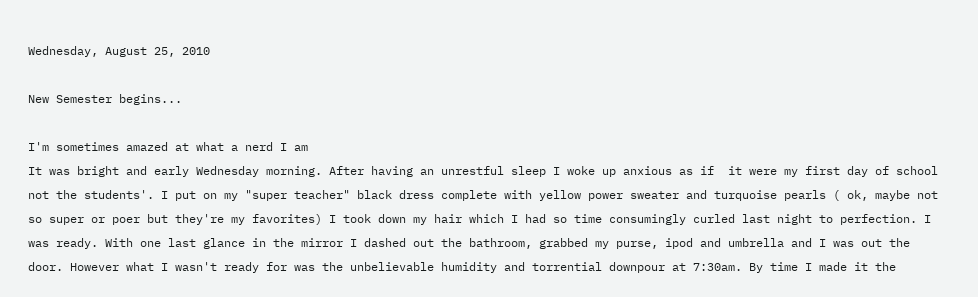Wednesday, August 25, 2010

New Semester begins...

I'm sometimes amazed at what a nerd I am
It was bright and early Wednesday morning. After having an unrestful sleep I woke up anxious as if  it were my first day of school not the students'. I put on my "super teacher" black dress complete with yellow power sweater and turquoise pearls ( ok, maybe not so super or poer but they're my favorites) I took down my hair which I had so time consumingly curled last night to perfection. I was ready. With one last glance in the mirror I dashed out the bathroom, grabbed my purse, ipod and umbrella and I was out the door. However what I wasn't ready for was the unbelievable humidity and torrential downpour at 7:30am. By time I made it the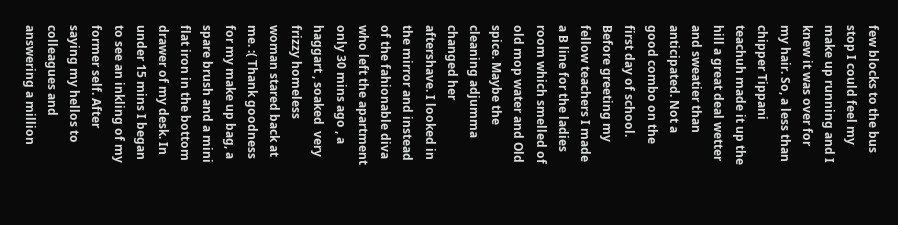few blocks to the bus stop I could feel my make up running and I knew it was over for my hair. So, a less than chipper Tippani teachuh made it up the hill a great deal wetter and sweatier than anticipated. Not a good combo on the first day of school. Before greeting my fellow teachers I made a B line for the ladies room which smelled of old mop water and Old spice. Maybe the cleaning adjumma changed her aftershave. I looked in the mirror and instead of the fahionable diva who left the apartment only 30 mins ago , a haggart , soaked  very frizzy homeless woman stared back at me. :( Thank goodness for my make up bag, a spare brush and a mini flat iron in the bottom drawer of my desk. In under 15 mins I began to see an inkling of my former self. After saying my hellos to colleagues and  answering a million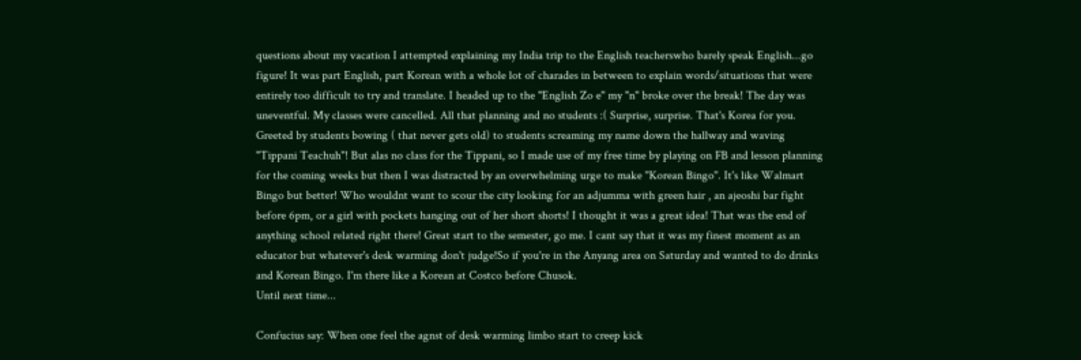questions about my vacation I attempted explaining my India trip to the English teacherswho barely speak English...go figure! It was part English, part Korean with a whole lot of charades in between to explain words/situations that were entirely too difficult to try and translate. I headed up to the "English Zo e" my "n" broke over the break! The day was uneventful. My classes were cancelled. All that planning and no students :( Surprise, surprise. That's Korea for you. Greeted by students bowing ( that never gets old) to students screaming my name down the hallway and waving "Tippani Teachuh"! But alas no class for the Tippani, so I made use of my free time by playing on FB and lesson planning for the coming weeks but then I was distracted by an overwhelming urge to make "Korean Bingo". It's like Walmart Bingo but better! Who wouldnt want to scour the city looking for an adjumma with green hair , an ajeoshi bar fight before 6pm, or a girl with pockets hanging out of her short shorts! I thought it was a great idea! That was the end of anything school related right there! Great start to the semester, go me. I cant say that it was my finest moment as an educator but whatever's desk warming don't judge!So if you're in the Anyang area on Saturday and wanted to do drinks and Korean Bingo. I'm there like a Korean at Costco before Chusok.
Until next time...

Confucius say: When one feel the agnst of desk warming limbo start to creep kick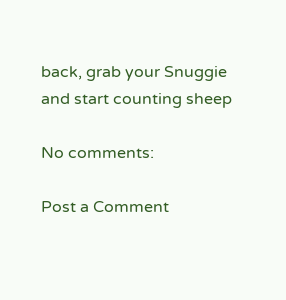back, grab your Snuggie and start counting sheep

No comments:

Post a Comment